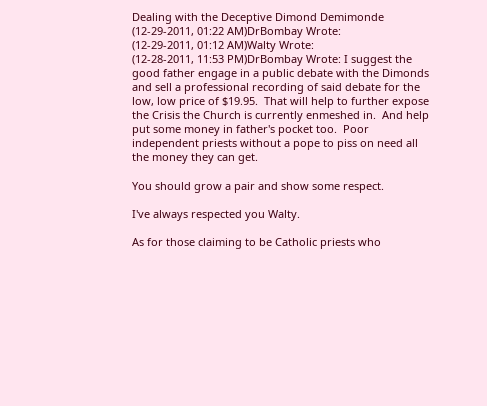Dealing with the Deceptive Dimond Demimonde
(12-29-2011, 01:22 AM)DrBombay Wrote:
(12-29-2011, 01:12 AM)Walty Wrote:
(12-28-2011, 11:53 PM)DrBombay Wrote: I suggest the good father engage in a public debate with the Dimonds and sell a professional recording of said debate for the low, low price of $19.95.  That will help to further expose the Crisis the Church is currently enmeshed in.  And help put some money in father's pocket too.  Poor independent priests without a pope to piss on need all the money they can get.

You should grow a pair and show some respect.

I've always respected you Walty.

As for those claiming to be Catholic priests who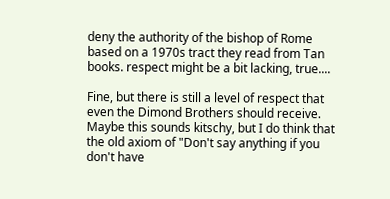deny the authority of the bishop of Rome based on a 1970s tract they read from Tan books. respect might be a bit lacking, true....

Fine, but there is still a level of respect that even the Dimond Brothers should receive.  Maybe this sounds kitschy, but I do think that the old axiom of "Don't say anything if you don't have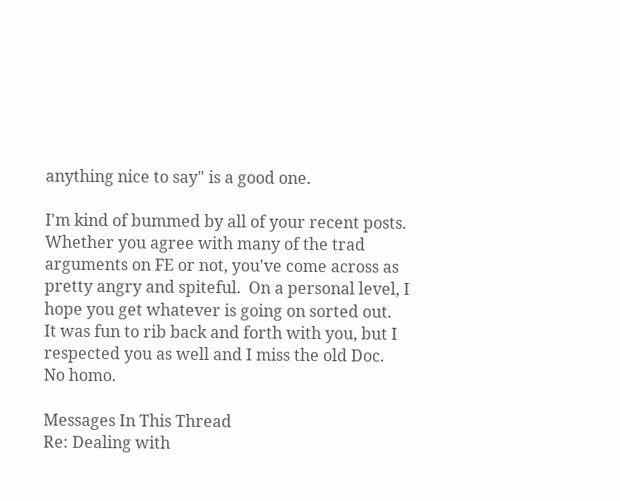anything nice to say" is a good one.

I'm kind of bummed by all of your recent posts.  Whether you agree with many of the trad arguments on FE or not, you've come across as pretty angry and spiteful.  On a personal level, I hope you get whatever is going on sorted out.  It was fun to rib back and forth with you, but I respected you as well and I miss the old Doc.  No homo.

Messages In This Thread
Re: Dealing with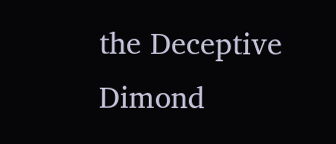the Deceptive Dimond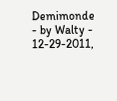Demimonde - by Walty - 12-29-2011,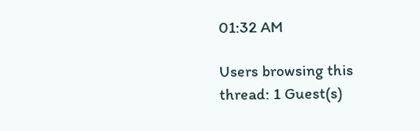01:32 AM

Users browsing this thread: 1 Guest(s)